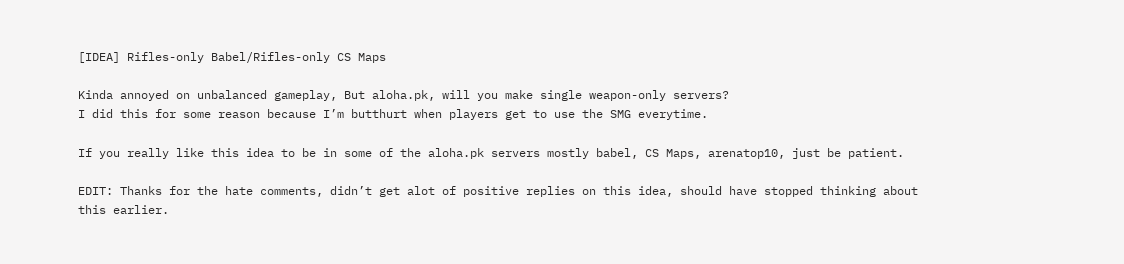[IDEA] Rifles-only Babel/Rifles-only CS Maps

Kinda annoyed on unbalanced gameplay, But aloha.pk, will you make single weapon-only servers?
I did this for some reason because I’m butthurt when players get to use the SMG everytime.

If you really like this idea to be in some of the aloha.pk servers mostly babel, CS Maps, arenatop10, just be patient.

EDIT: Thanks for the hate comments, didn’t get alot of positive replies on this idea, should have stopped thinking about this earlier.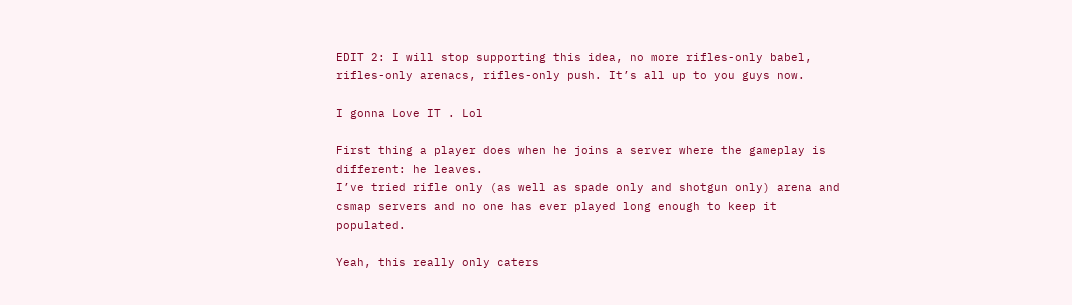EDIT 2: I will stop supporting this idea, no more rifles-only babel, rifles-only arenacs, rifles-only push. It’s all up to you guys now.

I gonna Love IT . Lol

First thing a player does when he joins a server where the gameplay is different: he leaves.
I’ve tried rifle only (as well as spade only and shotgun only) arena and csmap servers and no one has ever played long enough to keep it populated.

Yeah, this really only caters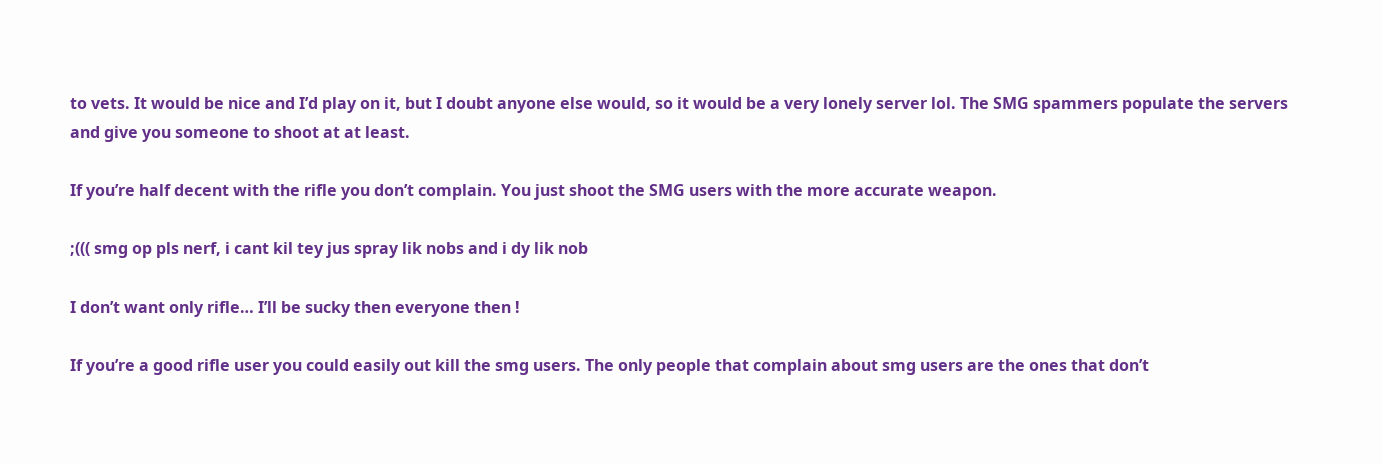to vets. It would be nice and I’d play on it, but I doubt anyone else would, so it would be a very lonely server lol. The SMG spammers populate the servers and give you someone to shoot at at least.

If you’re half decent with the rifle you don’t complain. You just shoot the SMG users with the more accurate weapon.

;((( smg op pls nerf, i cant kil tey jus spray lik nobs and i dy lik nob

I don’t want only rifle… I’ll be sucky then everyone then !

If you’re a good rifle user you could easily out kill the smg users. The only people that complain about smg users are the ones that don’t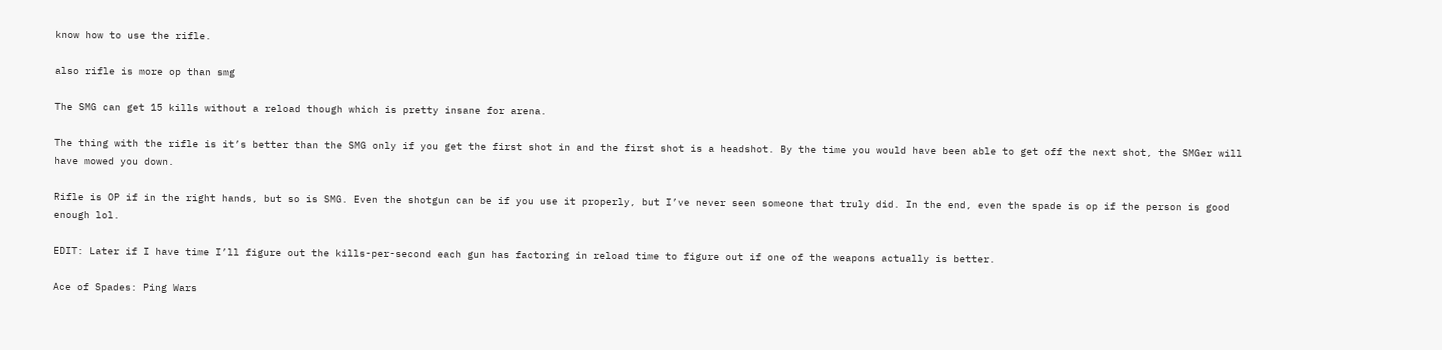know how to use the rifle.

also rifle is more op than smg

The SMG can get 15 kills without a reload though which is pretty insane for arena.

The thing with the rifle is it’s better than the SMG only if you get the first shot in and the first shot is a headshot. By the time you would have been able to get off the next shot, the SMGer will have mowed you down.

Rifle is OP if in the right hands, but so is SMG. Even the shotgun can be if you use it properly, but I’ve never seen someone that truly did. In the end, even the spade is op if the person is good enough lol.

EDIT: Later if I have time I’ll figure out the kills-per-second each gun has factoring in reload time to figure out if one of the weapons actually is better.

Ace of Spades: Ping Wars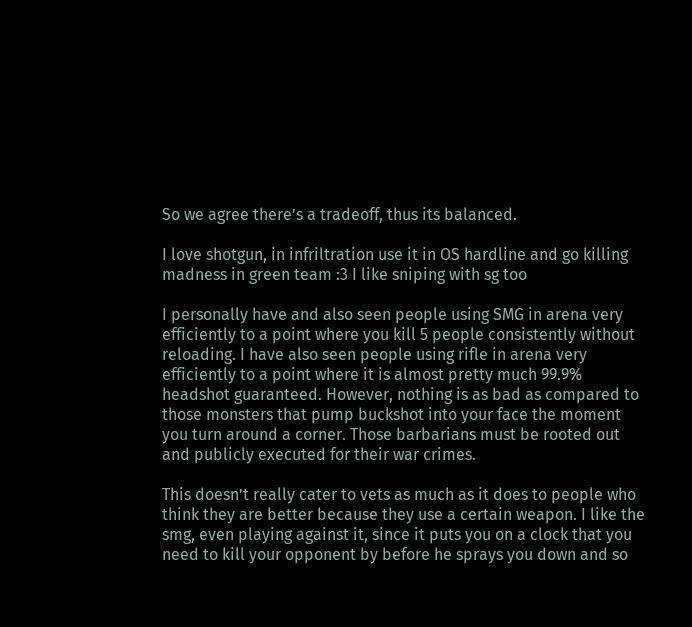So we agree there’s a tradeoff, thus its balanced.

I love shotgun, in infriltration use it in OS hardline and go killing madness in green team :3 I like sniping with sg too

I personally have and also seen people using SMG in arena very efficiently to a point where you kill 5 people consistently without reloading. I have also seen people using rifle in arena very efficiently to a point where it is almost pretty much 99.9% headshot guaranteed. However, nothing is as bad as compared to those monsters that pump buckshot into your face the moment you turn around a corner. Those barbarians must be rooted out and publicly executed for their war crimes.

This doesn’t really cater to vets as much as it does to people who think they are better because they use a certain weapon. I like the smg, even playing against it, since it puts you on a clock that you need to kill your opponent by before he sprays you down and so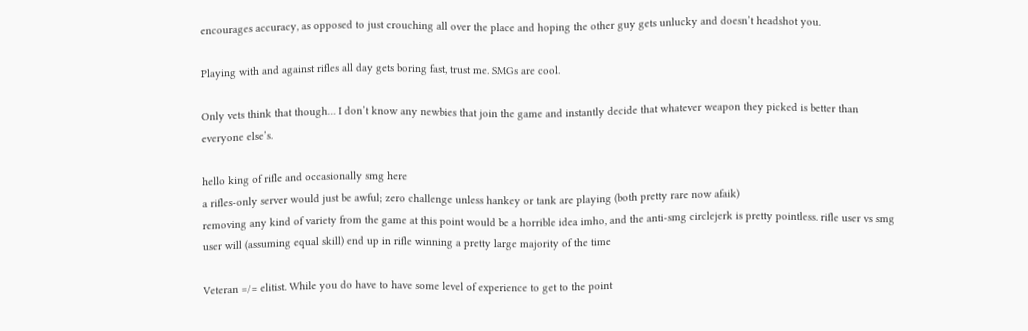encourages accuracy, as opposed to just crouching all over the place and hoping the other guy gets unlucky and doesn’t headshot you.

Playing with and against rifles all day gets boring fast, trust me. SMGs are cool.

Only vets think that though… I don’t know any newbies that join the game and instantly decide that whatever weapon they picked is better than everyone else’s.

hello king of rifle and occasionally smg here
a rifles-only server would just be awful; zero challenge unless hankey or tank are playing (both pretty rare now afaik)
removing any kind of variety from the game at this point would be a horrible idea imho, and the anti-smg circlejerk is pretty pointless. rifle user vs smg user will (assuming equal skill) end up in rifle winning a pretty large majority of the time

Veteran =/= elitist. While you do have to have some level of experience to get to the point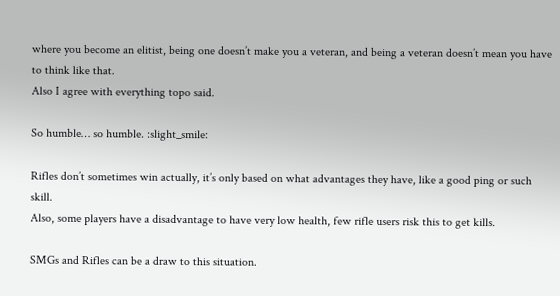where you become an elitist, being one doesn’t make you a veteran, and being a veteran doesn’t mean you have to think like that.
Also I agree with everything topo said.

So humble… so humble. :slight_smile:

Rifles don’t sometimes win actually, it’s only based on what advantages they have, like a good ping or such skill.
Also, some players have a disadvantage to have very low health, few rifle users risk this to get kills.

SMGs and Rifles can be a draw to this situation.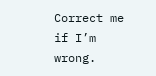Correct me if I’m wrong.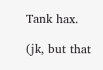Tank hax.

(jk, but that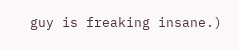guy is freaking insane.)